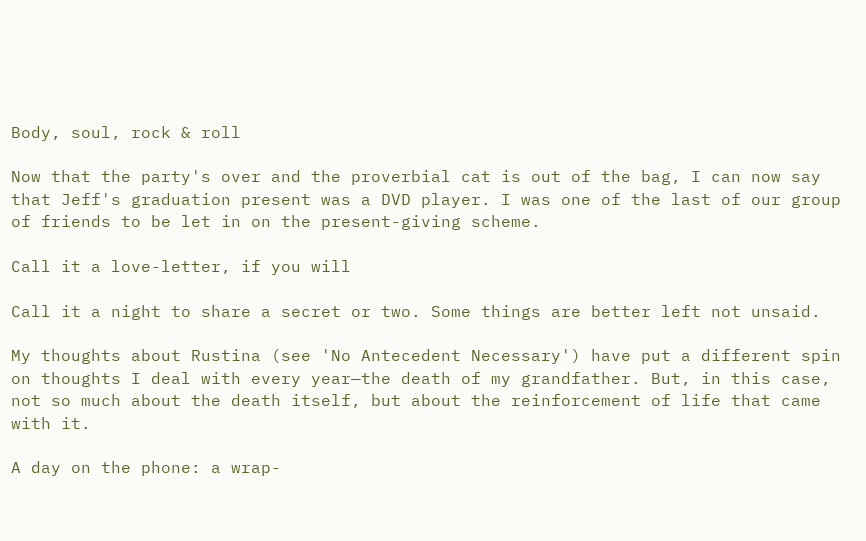Body, soul, rock & roll

Now that the party's over and the proverbial cat is out of the bag, I can now say that Jeff's graduation present was a DVD player. I was one of the last of our group of friends to be let in on the present-giving scheme.

Call it a love-letter, if you will

Call it a night to share a secret or two. Some things are better left not unsaid.

My thoughts about Rustina (see 'No Antecedent Necessary') have put a different spin on thoughts I deal with every year—the death of my grandfather. But, in this case, not so much about the death itself, but about the reinforcement of life that came with it.

A day on the phone: a wrap-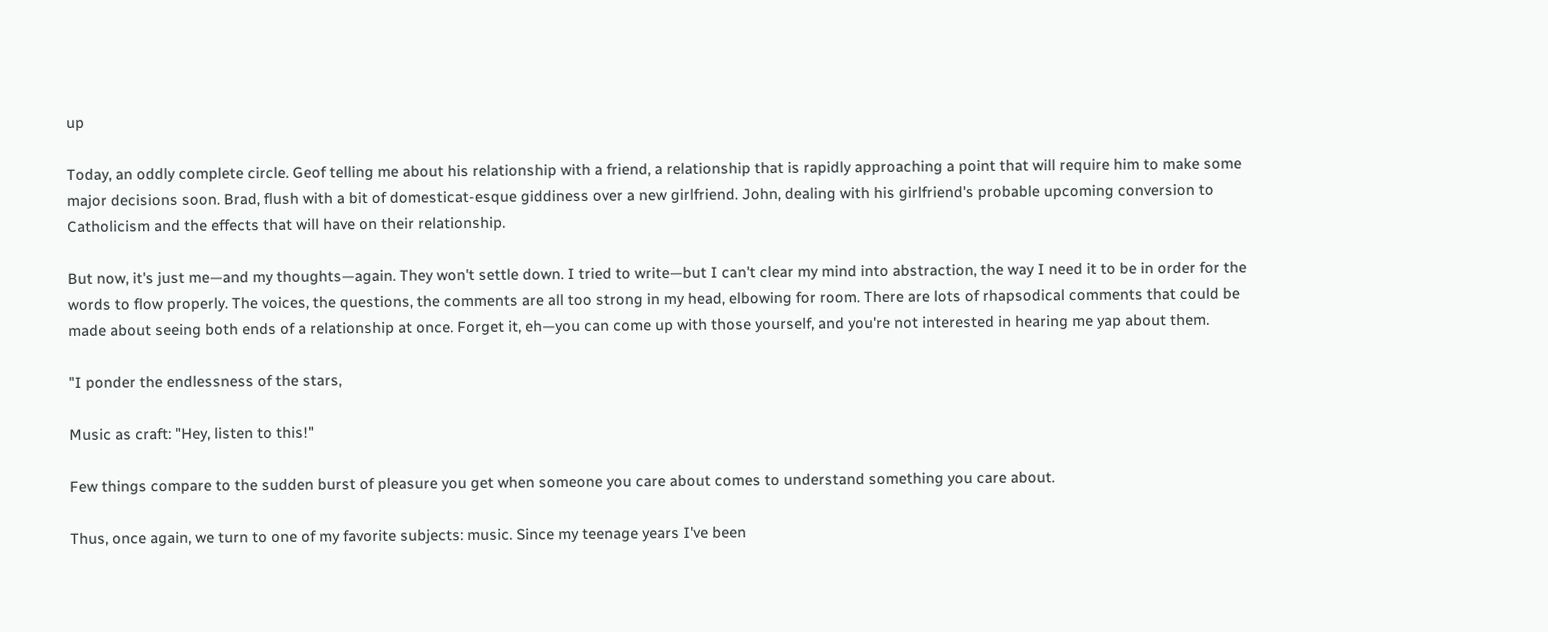up

Today, an oddly complete circle. Geof telling me about his relationship with a friend, a relationship that is rapidly approaching a point that will require him to make some major decisions soon. Brad, flush with a bit of domesticat-esque giddiness over a new girlfriend. John, dealing with his girlfriend's probable upcoming conversion to Catholicism and the effects that will have on their relationship.

But now, it's just me—and my thoughts—again. They won't settle down. I tried to write—but I can't clear my mind into abstraction, the way I need it to be in order for the words to flow properly. The voices, the questions, the comments are all too strong in my head, elbowing for room. There are lots of rhapsodical comments that could be made about seeing both ends of a relationship at once. Forget it, eh—you can come up with those yourself, and you're not interested in hearing me yap about them.

"I ponder the endlessness of the stars,

Music as craft: "Hey, listen to this!"

Few things compare to the sudden burst of pleasure you get when someone you care about comes to understand something you care about.

Thus, once again, we turn to one of my favorite subjects: music. Since my teenage years I've been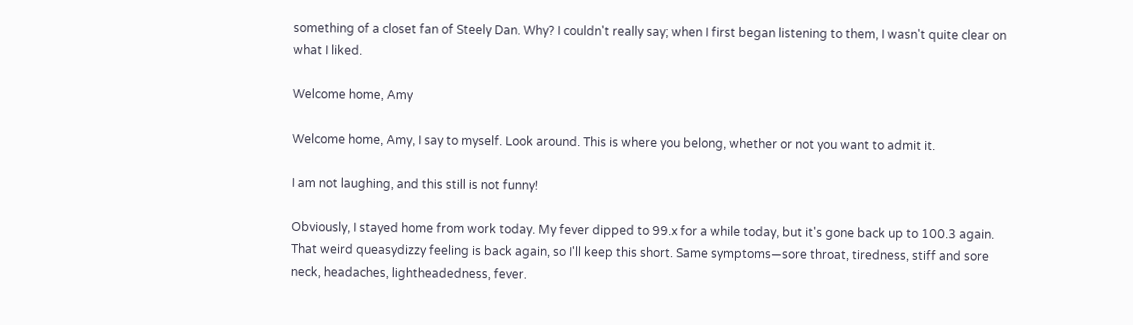something of a closet fan of Steely Dan. Why? I couldn't really say; when I first began listening to them, I wasn't quite clear on what I liked.

Welcome home, Amy

Welcome home, Amy, I say to myself. Look around. This is where you belong, whether or not you want to admit it.

I am not laughing, and this still is not funny!

Obviously, I stayed home from work today. My fever dipped to 99.x for a while today, but it's gone back up to 100.3 again. That weird queasydizzy feeling is back again, so I'll keep this short. Same symptoms—sore throat, tiredness, stiff and sore neck, headaches, lightheadedness, fever.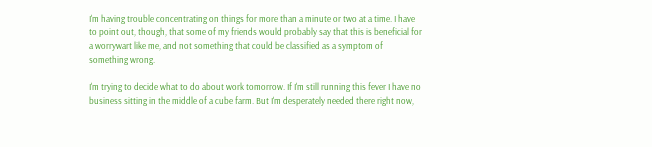I'm having trouble concentrating on things for more than a minute or two at a time. I have to point out, though, that some of my friends would probably say that this is beneficial for a worrywart like me, and not something that could be classified as a symptom of something wrong.

I'm trying to decide what to do about work tomorrow. If I'm still running this fever I have no business sitting in the middle of a cube farm. But I'm desperately needed there right now,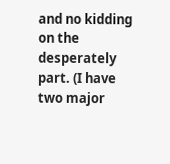and no kidding on the desperately part. (I have two major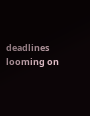deadlines looming on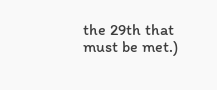the 29th that must be met.)